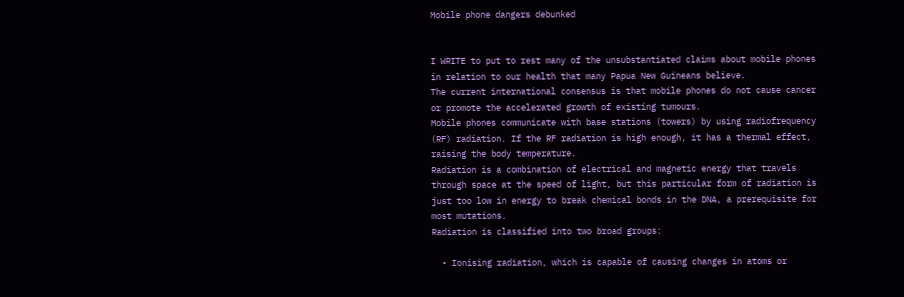Mobile phone dangers debunked


I WRITE to put to rest many of the unsubstantiated claims about mobile phones in relation to our health that many Papua New Guineans believe.
The current international consensus is that mobile phones do not cause cancer or promote the accelerated growth of existing tumours.
Mobile phones communicate with base stations (towers) by using radiofrequency (RF) radiation. If the RF radiation is high enough, it has a thermal effect, raising the body temperature.
Radiation is a combination of electrical and magnetic energy that travels through space at the speed of light, but this particular form of radiation is just too low in energy to break chemical bonds in the DNA, a prerequisite for most mutations.
Radiation is classified into two broad groups:

  • Ionising radiation, which is capable of causing changes in atoms or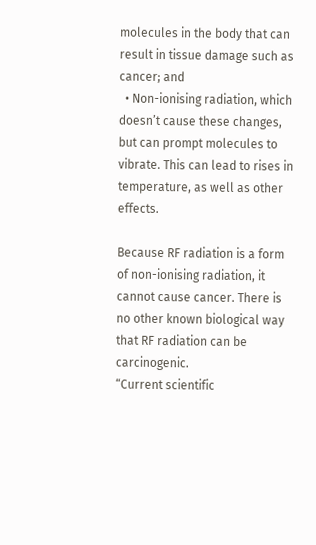molecules in the body that can result in tissue damage such as cancer; and
  • Non-ionising radiation, which doesn’t cause these changes, but can prompt molecules to vibrate. This can lead to rises in temperature, as well as other effects.

Because RF radiation is a form of non-ionising radiation, it cannot cause cancer. There is no other known biological way that RF radiation can be carcinogenic.
“Current scientific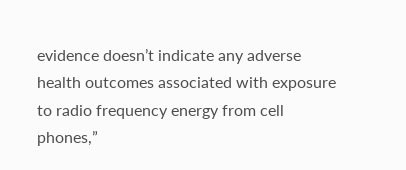evidence doesn’t indicate any adverse health outcomes associated with exposure to radio frequency energy from cell phones,”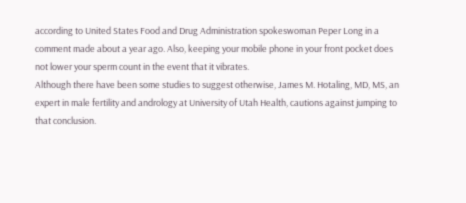according to United States Food and Drug Administration spokeswoman Peper Long in a comment made about a year ago. Also, keeping your mobile phone in your front pocket does not lower your sperm count in the event that it vibrates.
Although there have been some studies to suggest otherwise, James M. Hotaling, MD, MS, an expert in male fertility and andrology at University of Utah Health, cautions against jumping to that conclusion.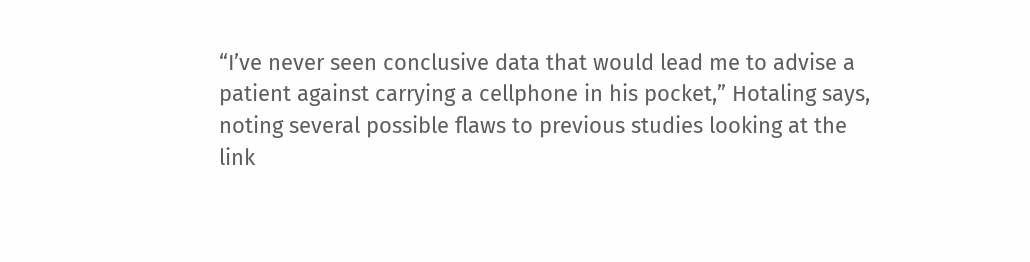“I’ve never seen conclusive data that would lead me to advise a patient against carrying a cellphone in his pocket,” Hotaling says, noting several possible flaws to previous studies looking at the link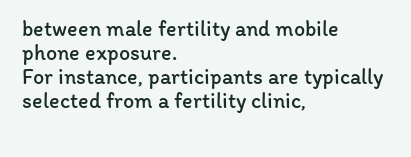between male fertility and mobile phone exposure.
For instance, participants are typically selected from a fertility clinic,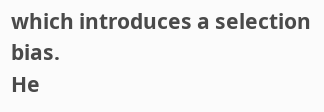which introduces a selection bias.
He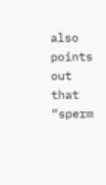also points out that “sperm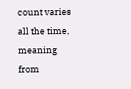count varies all the time, meaning from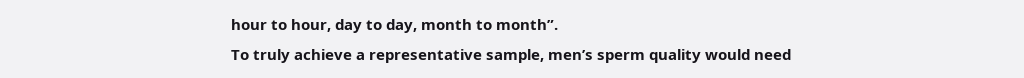hour to hour, day to day, month to month”.
To truly achieve a representative sample, men’s sperm quality would need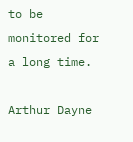to be monitored for a long time.

Arthur Dayne